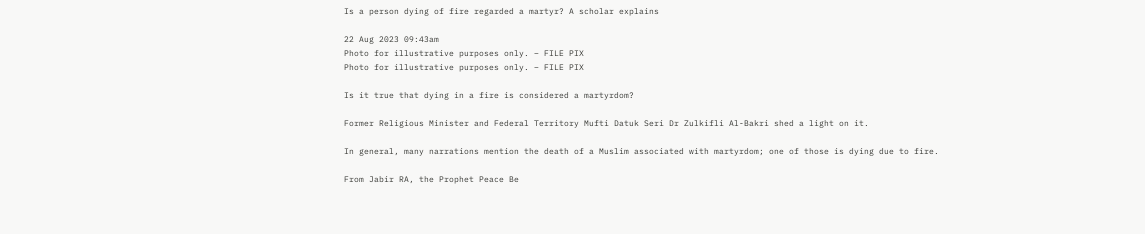Is a person dying of fire regarded a martyr? A scholar explains

22 Aug 2023 09:43am
Photo for illustrative purposes only. – FILE PIX
Photo for illustrative purposes only. – FILE PIX

Is it true that dying in a fire is considered a martyrdom?

Former Religious Minister and Federal Territory Mufti Datuk Seri Dr Zulkifli Al-Bakri shed a light on it.

In general, many narrations mention the death of a Muslim associated with martyrdom; one of those is dying due to fire.

From Jabir RA, the Prophet Peace Be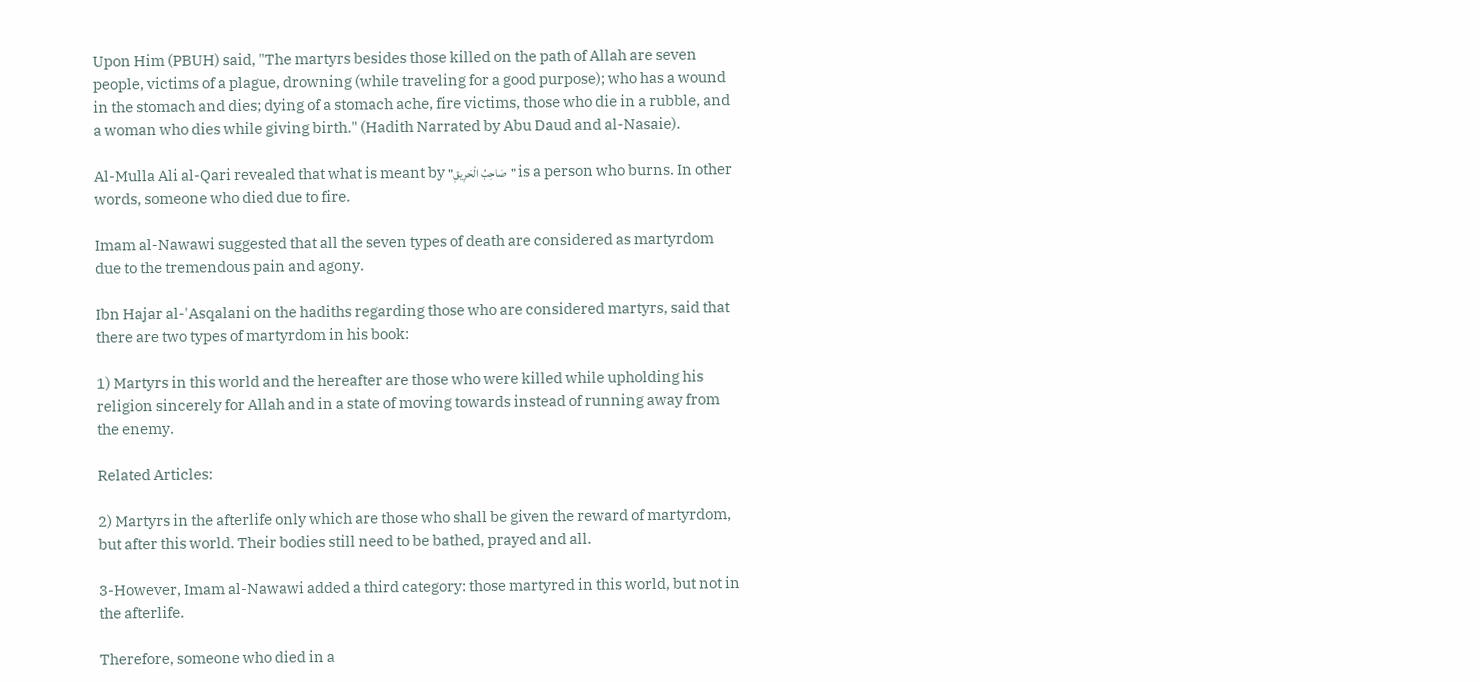Upon Him (PBUH) said, "The martyrs besides those killed on the path of Allah are seven people, victims of a plague, drowning (while traveling for a good purpose); who has a wound in the stomach and dies; dying of a stomach ache, fire victims, those who die in a rubble, and a woman who dies while giving birth." (Hadith Narrated by Abu Daud and al-Nasaie).

Al-Mulla Ali al-Qari revealed that what is meant by "صَاحِبُ الْحَرِيقِ" is a person who burns. In other words, someone who died due to fire.

Imam al-Nawawi suggested that all the seven types of death are considered as martyrdom due to the tremendous pain and agony.

Ibn Hajar al-'Asqalani on the hadiths regarding those who are considered martyrs, said that there are two types of martyrdom in his book:

1) Martyrs in this world and the hereafter are those who were killed while upholding his religion sincerely for Allah and in a state of moving towards instead of running away from the enemy.

Related Articles:

2) Martyrs in the afterlife only which are those who shall be given the reward of martyrdom, but after this world. Their bodies still need to be bathed, prayed and all.

3-However, Imam al-Nawawi added a third category: those martyred in this world, but not in the afterlife.

Therefore, someone who died in a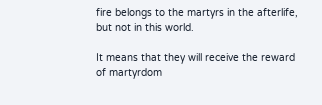fire belongs to the martyrs in the afterlife, but not in this world.

It means that they will receive the reward of martyrdom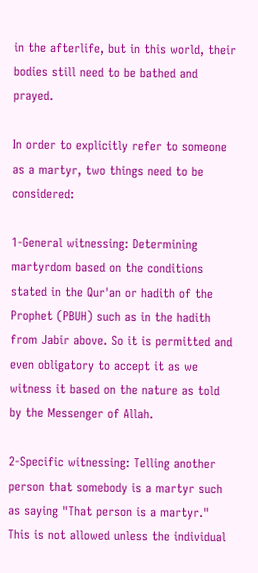in the afterlife, but in this world, their bodies still need to be bathed and prayed.

In order to explicitly refer to someone as a martyr, two things need to be considered:

1-General witnessing: Determining martyrdom based on the conditions stated in the Qur'an or hadith of the Prophet (PBUH) such as in the hadith from Jabir above. So it is permitted and even obligatory to accept it as we witness it based on the nature as told by the Messenger of Allah.

2-Specific witnessing: Telling another person that somebody is a martyr such as saying "That person is a martyr." This is not allowed unless the individual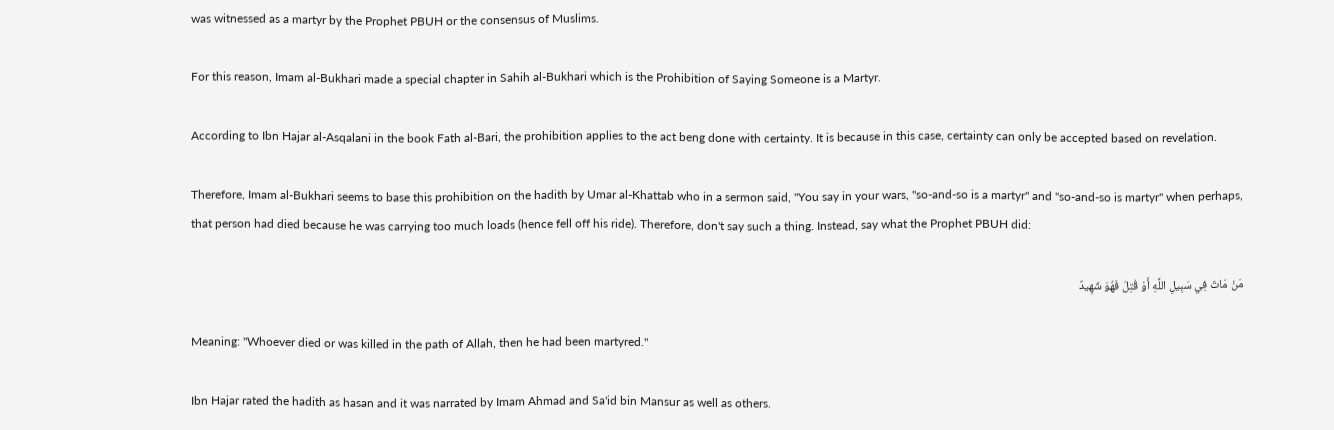was witnessed as a martyr by the Prophet PBUH or the consensus of Muslims.

For this reason, Imam al-Bukhari made a special chapter in Sahih al-Bukhari which is the Prohibition of Saying Someone is a Martyr.

According to Ibn Hajar al-Asqalani in the book Fath al-Bari, the prohibition applies to the act beng done with certainty. It is because in this case, certainty can only be accepted based on revelation.

Therefore, Imam al-Bukhari seems to base this prohibition on the hadith by Umar al-Khattab who in a sermon said, "You say in your wars, "so-and-so is a martyr" and "so-and-so is martyr" when perhaps, that person had died because he was carrying too much loads (hence fell off his ride). Therefore, don't say such a thing. Instead, say what the Prophet PBUH did:

مَنْ مَاتَ فِي سَبِيلِ اللَّهِ أَوْ قُتِلَ فَهُوَ شَهِيدٌ

Meaning: "Whoever died or was killed in the path of Allah, then he had been martyred."

Ibn Hajar rated the hadith as hasan and it was narrated by Imam Ahmad and Sa'id bin Mansur as well as others.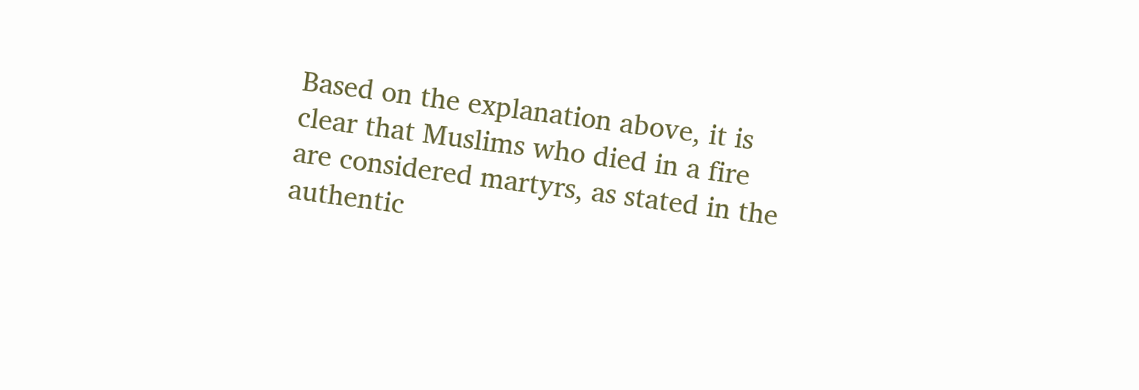Based on the explanation above, it is clear that Muslims who died in a fire are considered martyrs, as stated in the authentic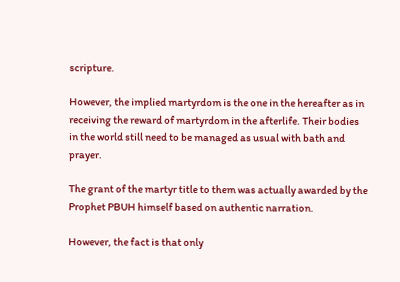scripture.

However, the implied martyrdom is the one in the hereafter as in receiving the reward of martyrdom in the afterlife. Their bodies in the world still need to be managed as usual with bath and prayer.

The grant of the martyr title to them was actually awarded by the Prophet PBUH himself based on authentic narration.

However, the fact is that only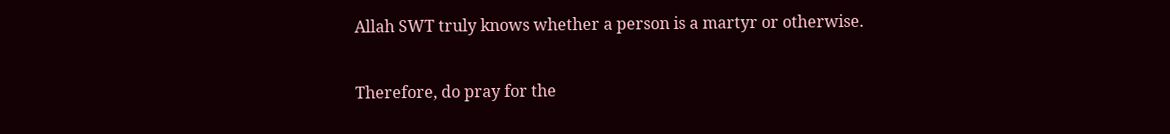Allah SWT truly knows whether a person is a martyr or otherwise.

Therefore, do pray for the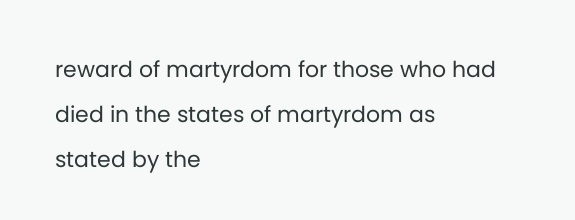reward of martyrdom for those who had died in the states of martyrdom as stated by the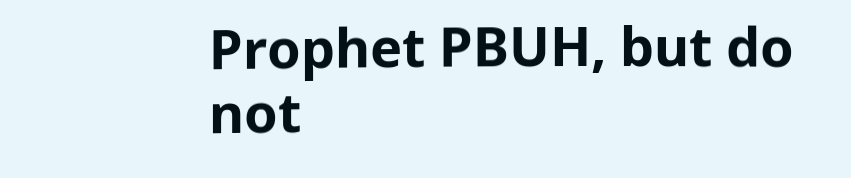Prophet PBUH, but do not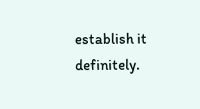establish it definitely.